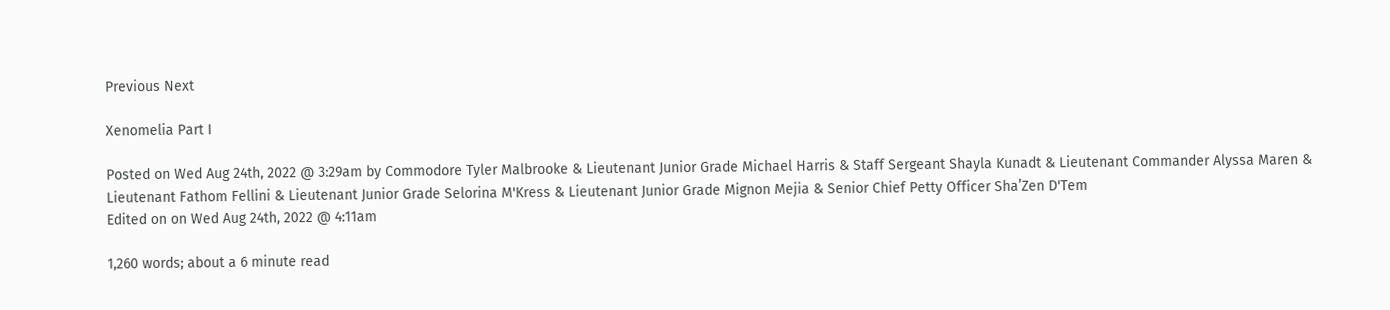Previous Next

Xenomelia Part I

Posted on Wed Aug 24th, 2022 @ 3:29am by Commodore Tyler Malbrooke & Lieutenant Junior Grade Michael Harris & Staff Sergeant Shayla Kunadt & Lieutenant Commander Alyssa Maren & Lieutenant Fathom Fellini & Lieutenant Junior Grade Selorina M'Kress & Lieutenant Junior Grade Mignon Mejia & Senior Chief Petty Officer Sha’Zen D'Tem
Edited on on Wed Aug 24th, 2022 @ 4:11am

1,260 words; about a 6 minute read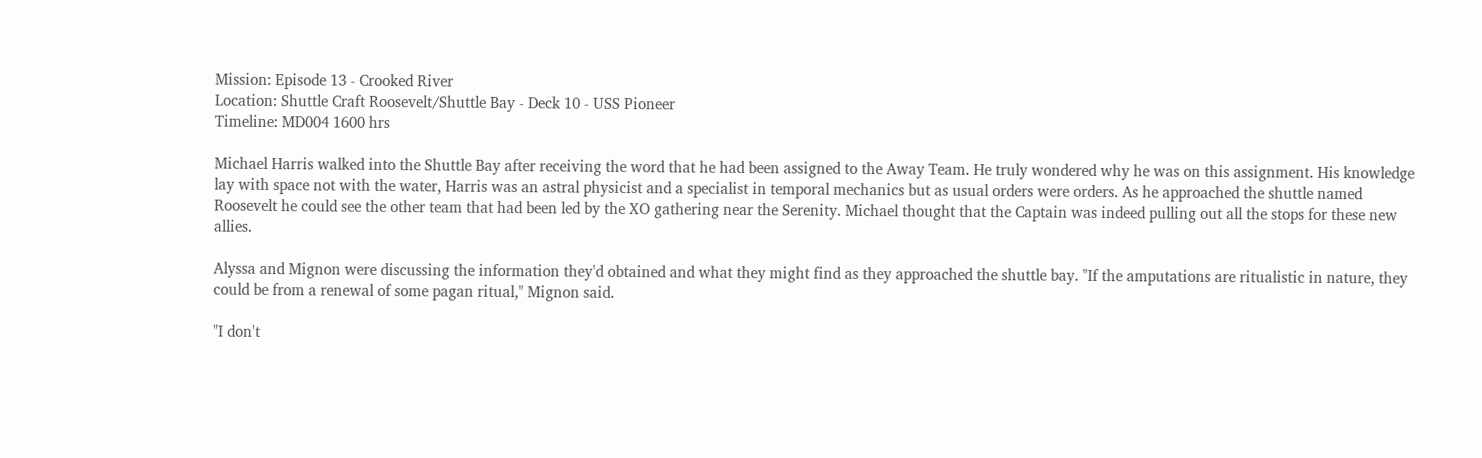Mission: Episode 13 - Crooked River
Location: Shuttle Craft Roosevelt/Shuttle Bay - Deck 10 - USS Pioneer
Timeline: MD004 1600 hrs

Michael Harris walked into the Shuttle Bay after receiving the word that he had been assigned to the Away Team. He truly wondered why he was on this assignment. His knowledge lay with space not with the water, Harris was an astral physicist and a specialist in temporal mechanics but as usual orders were orders. As he approached the shuttle named Roosevelt he could see the other team that had been led by the XO gathering near the Serenity. Michael thought that the Captain was indeed pulling out all the stops for these new allies.

Alyssa and Mignon were discussing the information they'd obtained and what they might find as they approached the shuttle bay. "If the amputations are ritualistic in nature, they could be from a renewal of some pagan ritual," Mignon said.

"I don't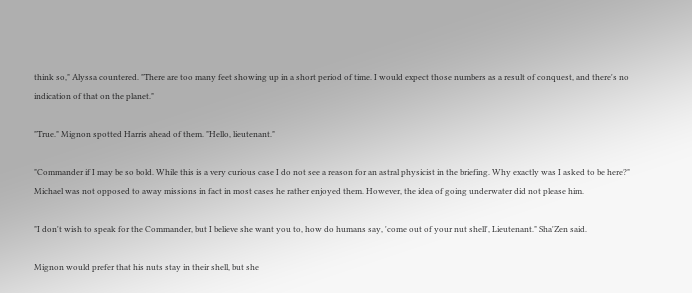think so," Alyssa countered. "There are too many feet showing up in a short period of time. I would expect those numbers as a result of conquest, and there's no indication of that on the planet."

"True." Mignon spotted Harris ahead of them. "Hello, lieutenant."

"Commander if I may be so bold. While this is a very curious case I do not see a reason for an astral physicist in the briefing. Why exactly was I asked to be here?" Michael was not opposed to away missions in fact in most cases he rather enjoyed them. However, the idea of going underwater did not please him.

"I don't wish to speak for the Commander, but I believe she want you to, how do humans say, 'come out of your nut shell', Lieutenant." Sha'Zen said.

Mignon would prefer that his nuts stay in their shell, but she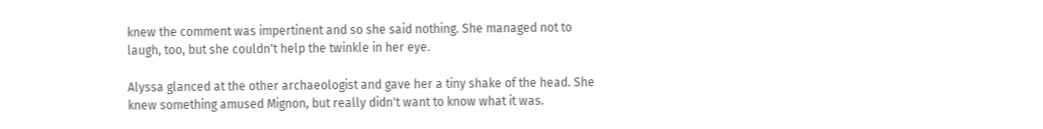knew the comment was impertinent and so she said nothing. She managed not to laugh, too, but she couldn't help the twinkle in her eye.

Alyssa glanced at the other archaeologist and gave her a tiny shake of the head. She knew something amused Mignon, but really didn't want to know what it was.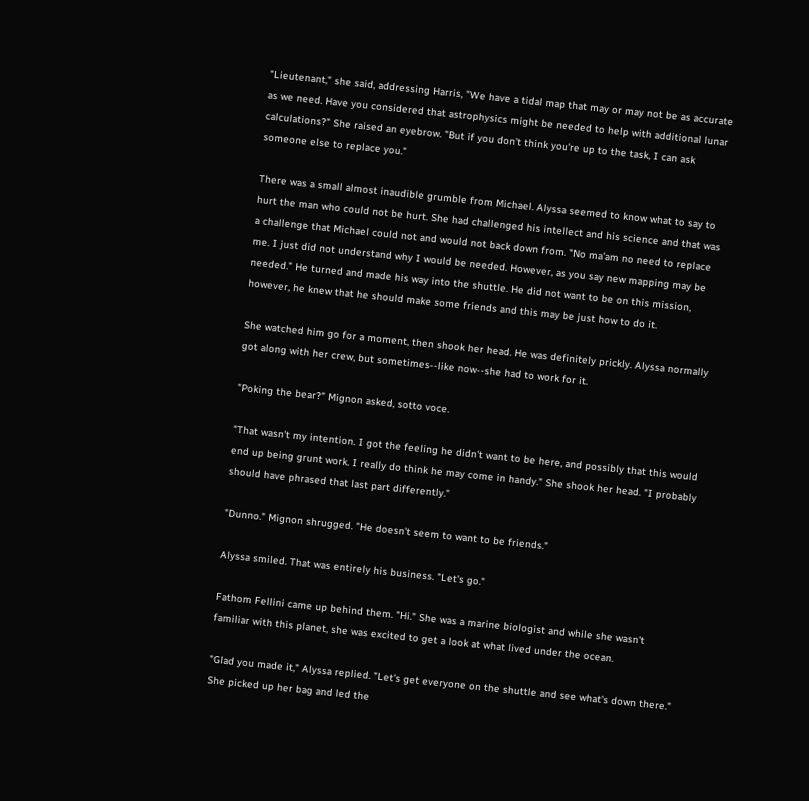"Lieutenant," she said, addressing Harris, "We have a tidal map that may or may not be as accurate as we need. Have you considered that astrophysics might be needed to help with additional lunar calculations?" She raised an eyebrow. "But if you don't think you're up to the task, I can ask someone else to replace you."

There was a small almost inaudible grumble from Michael. Alyssa seemed to know what to say to hurt the man who could not be hurt. She had challenged his intellect and his science and that was a challenge that Michael could not and would not back down from. "No ma'am no need to replace me. I just did not understand why I would be needed. However, as you say new mapping may be needed." He turned and made his way into the shuttle. He did not want to be on this mission, however, he knew that he should make some friends and this may be just how to do it.

She watched him go for a moment, then shook her head. He was definitely prickly. Alyssa normally got along with her crew, but sometimes--like now--she had to work for it.

"Poking the bear?" Mignon asked, sotto voce.

"That wasn't my intention. I got the feeling he didn't want to be here, and possibly that this would end up being grunt work. I really do think he may come in handy." She shook her head. "I probably should have phrased that last part differently."

"Dunno." Mignon shrugged. "He doesn't seem to want to be friends."

Alyssa smiled. That was entirely his business. "Let's go."

Fathom Fellini came up behind them. "Hi." She was a marine biologist and while she wasn't familiar with this planet, she was excited to get a look at what lived under the ocean.

"Glad you made it," Alyssa replied. "Let's get everyone on the shuttle and see what's down there." She picked up her bag and led the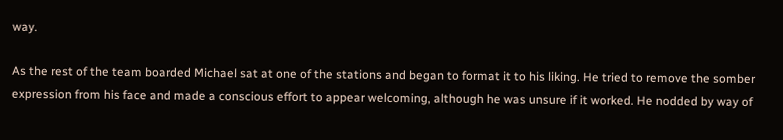way.

As the rest of the team boarded Michael sat at one of the stations and began to format it to his liking. He tried to remove the somber expression from his face and made a conscious effort to appear welcoming, although he was unsure if it worked. He nodded by way of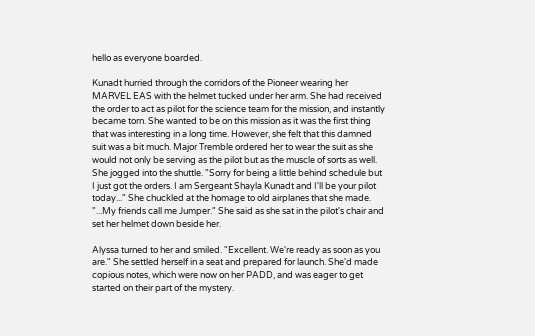hello as everyone boarded.

Kunadt hurried through the corridors of the Pioneer wearing her MARVEL EAS with the helmet tucked under her arm. She had received the order to act as pilot for the science team for the mission, and instantly became torn. She wanted to be on this mission as it was the first thing that was interesting in a long time. However, she felt that this damned suit was a bit much. Major Tremble ordered her to wear the suit as she would not only be serving as the pilot but as the muscle of sorts as well. She jogged into the shuttle. "Sorry for being a little behind schedule but I just got the orders. I am Sergeant Shayla Kunadt and I'll be your pilot today..." She chuckled at the homage to old airplanes that she made. "...My friends call me Jumper." She said as she sat in the pilot's chair and set her helmet down beside her.

Alyssa turned to her and smiled. "Excellent. We're ready as soon as you are." She settled herself in a seat and prepared for launch. She'd made copious notes, which were now on her PADD, and was eager to get started on their part of the mystery.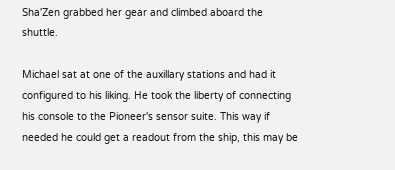Sha'Zen grabbed her gear and climbed aboard the shuttle.

Michael sat at one of the auxillary stations and had it configured to his liking. He took the liberty of connecting his console to the Pioneer's sensor suite. This way if needed he could get a readout from the ship, this may be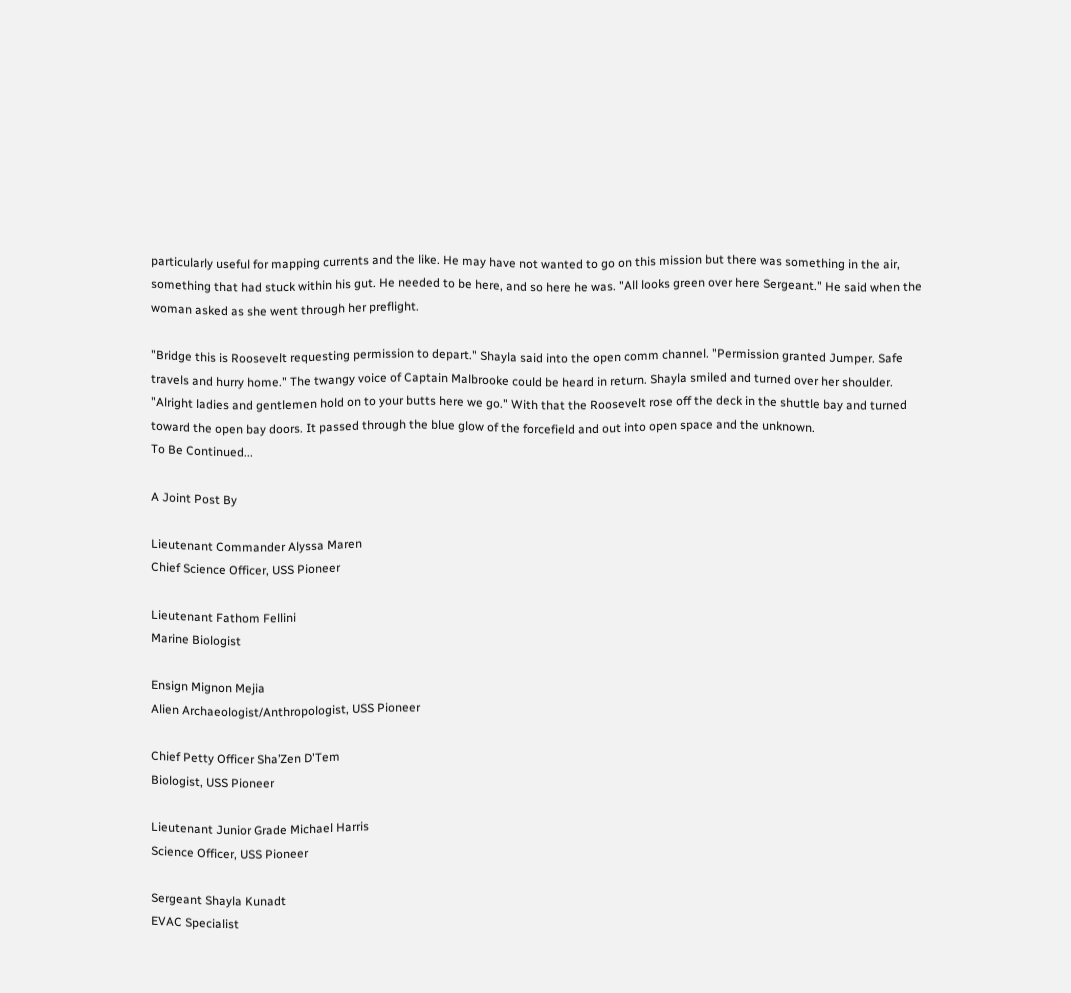particularly useful for mapping currents and the like. He may have not wanted to go on this mission but there was something in the air, something that had stuck within his gut. He needed to be here, and so here he was. "All looks green over here Sergeant." He said when the woman asked as she went through her preflight.

"Bridge this is Roosevelt requesting permission to depart." Shayla said into the open comm channel. "Permission granted Jumper. Safe travels and hurry home." The twangy voice of Captain Malbrooke could be heard in return. Shayla smiled and turned over her shoulder. "Alright ladies and gentlemen hold on to your butts here we go." With that the Roosevelt rose off the deck in the shuttle bay and turned toward the open bay doors. It passed through the blue glow of the forcefield and out into open space and the unknown.
To Be Continued...

A Joint Post By

Lieutenant Commander Alyssa Maren
Chief Science Officer, USS Pioneer

Lieutenant Fathom Fellini
Marine Biologist

Ensign Mignon Mejia
Alien Archaeologist/Anthropologist, USS Pioneer

Chief Petty Officer Sha’Zen D'Tem
Biologist, USS Pioneer

Lieutenant Junior Grade Michael Harris
Science Officer, USS Pioneer

Sergeant Shayla Kunadt
EVAC Specialist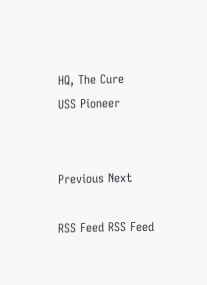HQ, The Cure
USS Pioneer


Previous Next

RSS Feed RSS Feed